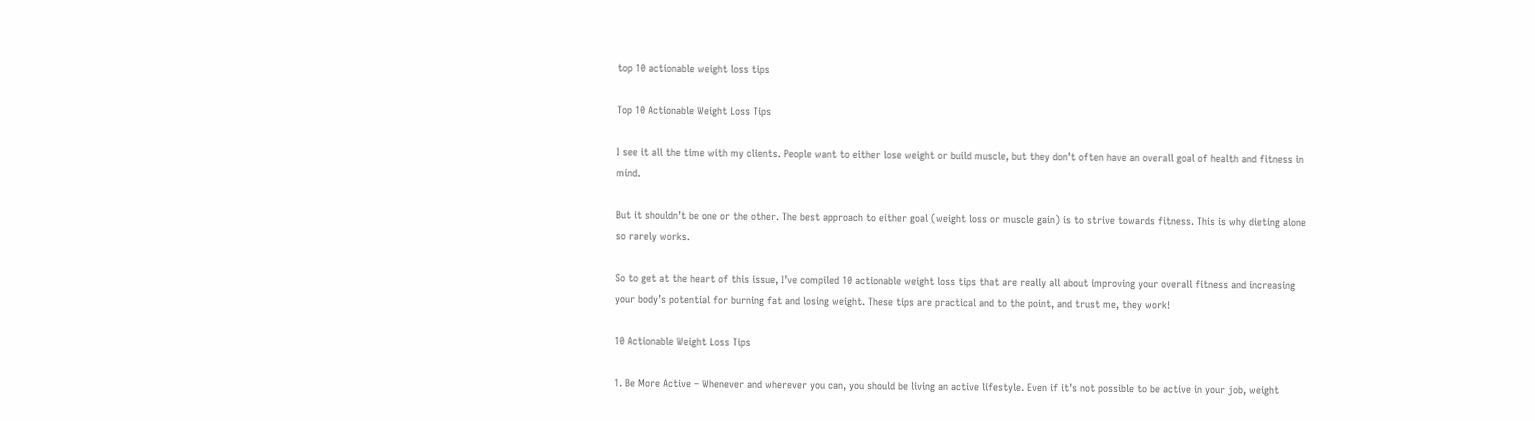top 10 actionable weight loss tips

Top 10 Actionable Weight Loss Tips

I see it all the time with my clients. People want to either lose weight or build muscle, but they don’t often have an overall goal of health and fitness in mind.

But it shouldn’t be one or the other. The best approach to either goal (weight loss or muscle gain) is to strive towards fitness. This is why dieting alone so rarely works.

So to get at the heart of this issue, I’ve compiled 10 actionable weight loss tips that are really all about improving your overall fitness and increasing your body’s potential for burning fat and losing weight. These tips are practical and to the point, and trust me, they work!

10 Actionable Weight Loss Tips

1. Be More Active – Whenever and wherever you can, you should be living an active lifestyle. Even if it’s not possible to be active in your job, weight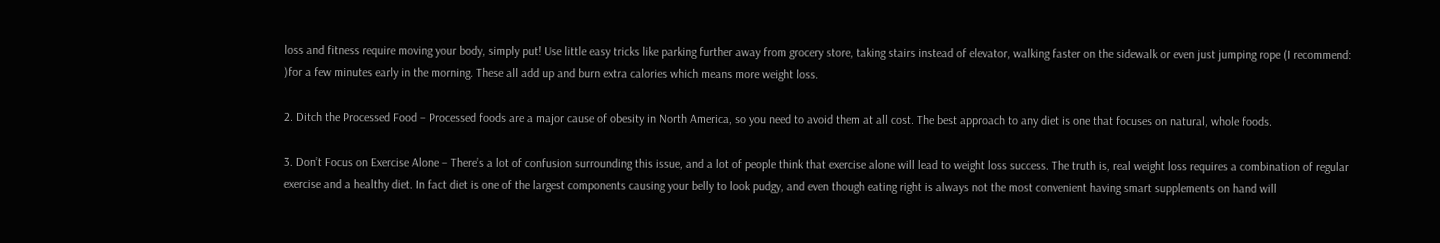loss and fitness require moving your body, simply put! Use little easy tricks like parking further away from grocery store, taking stairs instead of elevator, walking faster on the sidewalk or even just jumping rope (I recommend: )for a few minutes early in the morning. These all add up and burn extra calories which means more weight loss.

2. Ditch the Processed Food – Processed foods are a major cause of obesity in North America, so you need to avoid them at all cost. The best approach to any diet is one that focuses on natural, whole foods.

3. Don’t Focus on Exercise Alone – There’s a lot of confusion surrounding this issue, and a lot of people think that exercise alone will lead to weight loss success. The truth is, real weight loss requires a combination of regular exercise and a healthy diet. In fact diet is one of the largest components causing your belly to look pudgy, and even though eating right is always not the most convenient having smart supplements on hand will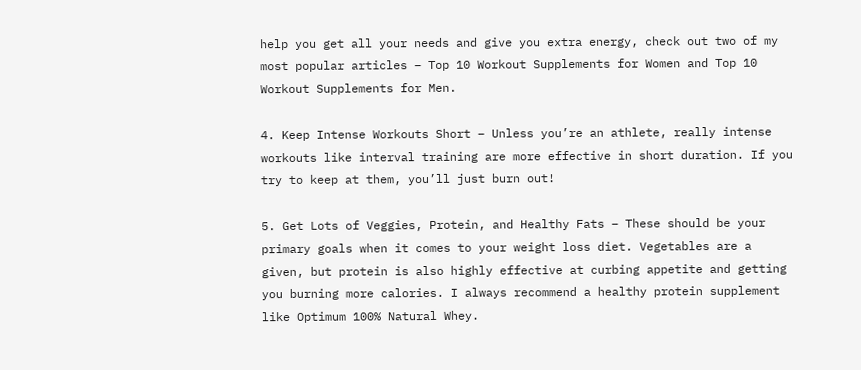help you get all your needs and give you extra energy, check out two of my most popular articles – Top 10 Workout Supplements for Women and Top 10 Workout Supplements for Men.

4. Keep Intense Workouts Short – Unless you’re an athlete, really intense workouts like interval training are more effective in short duration. If you try to keep at them, you’ll just burn out!

5. Get Lots of Veggies, Protein, and Healthy Fats – These should be your primary goals when it comes to your weight loss diet. Vegetables are a given, but protein is also highly effective at curbing appetite and getting you burning more calories. I always recommend a healthy protein supplement like Optimum 100% Natural Whey.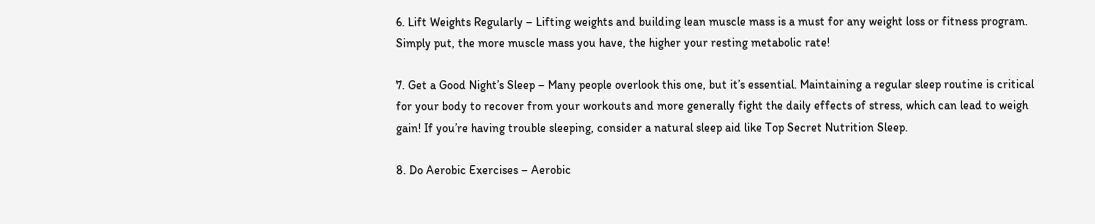6. Lift Weights Regularly – Lifting weights and building lean muscle mass is a must for any weight loss or fitness program. Simply put, the more muscle mass you have, the higher your resting metabolic rate!

7. Get a Good Night’s Sleep – Many people overlook this one, but it’s essential. Maintaining a regular sleep routine is critical for your body to recover from your workouts and more generally fight the daily effects of stress, which can lead to weigh gain! If you’re having trouble sleeping, consider a natural sleep aid like Top Secret Nutrition Sleep.

8. Do Aerobic Exercises – Aerobic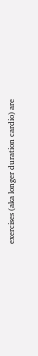exercises (aka longer duration cardio) are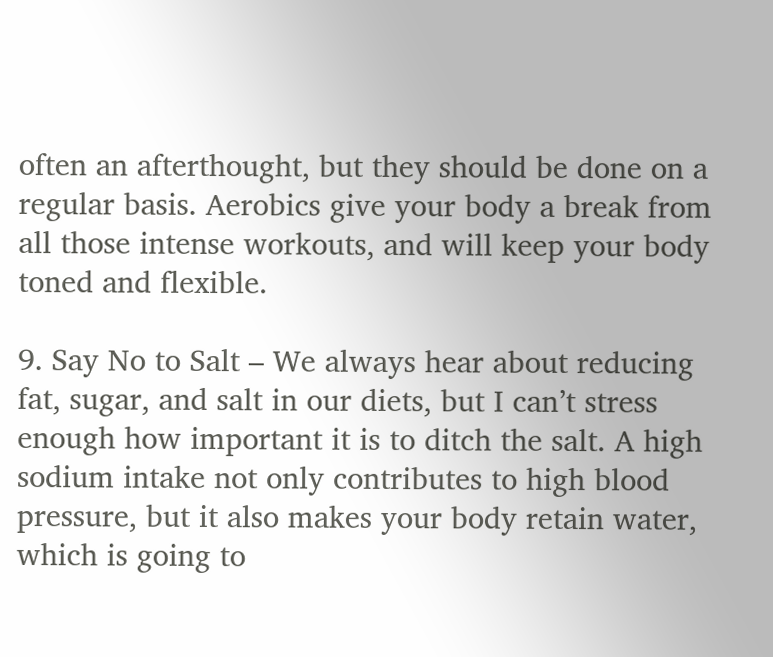often an afterthought, but they should be done on a regular basis. Aerobics give your body a break from all those intense workouts, and will keep your body toned and flexible.

9. Say No to Salt – We always hear about reducing fat, sugar, and salt in our diets, but I can’t stress enough how important it is to ditch the salt. A high sodium intake not only contributes to high blood pressure, but it also makes your body retain water, which is going to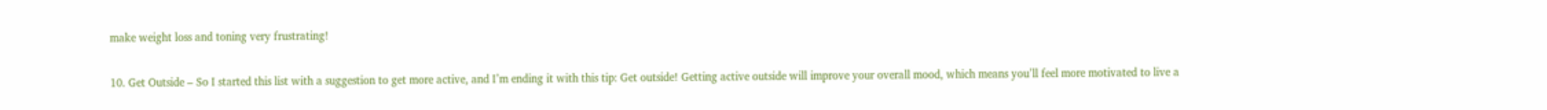make weight loss and toning very frustrating!

10. Get Outside – So I started this list with a suggestion to get more active, and I’m ending it with this tip: Get outside! Getting active outside will improve your overall mood, which means you’ll feel more motivated to live a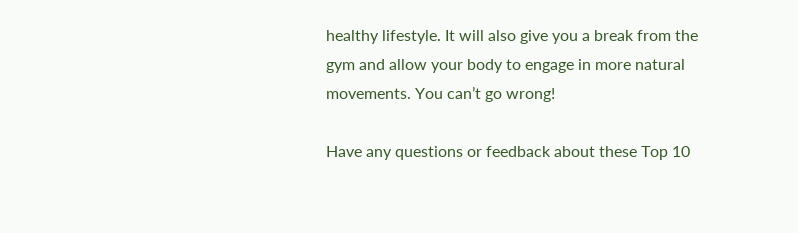healthy lifestyle. It will also give you a break from the gym and allow your body to engage in more natural movements. You can’t go wrong!

Have any questions or feedback about these Top 10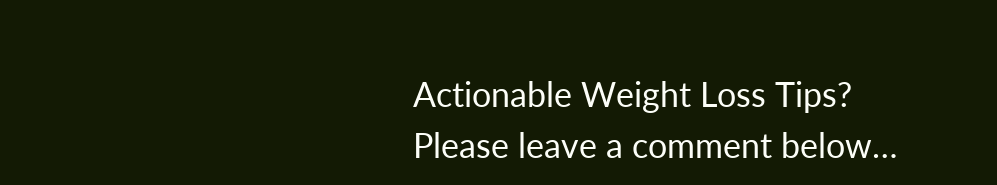Actionable Weight Loss Tips? Please leave a comment below…